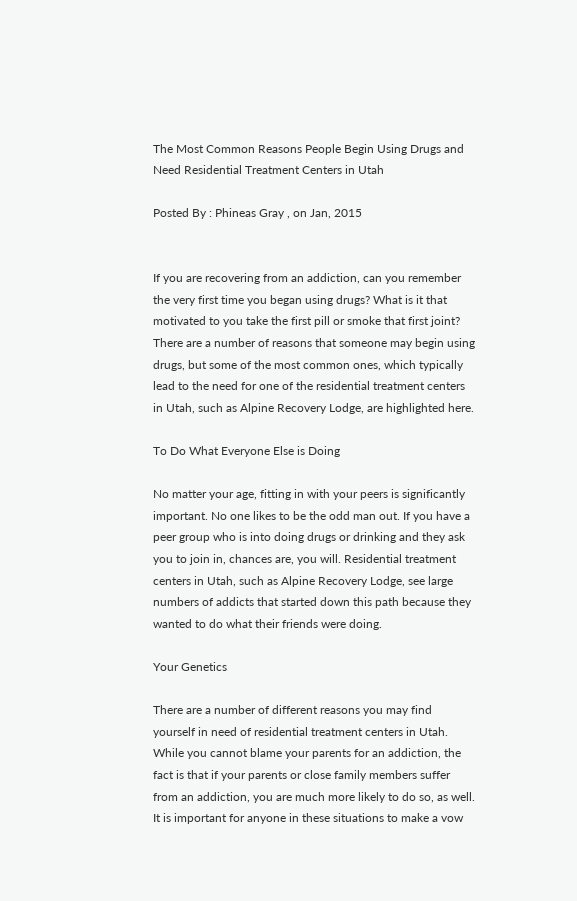The Most Common Reasons People Begin Using Drugs and Need Residential Treatment Centers in Utah

Posted By : Phineas Gray , on Jan, 2015


If you are recovering from an addiction, can you remember the very first time you began using drugs? What is it that motivated to you take the first pill or smoke that first joint? There are a number of reasons that someone may begin using drugs, but some of the most common ones, which typically lead to the need for one of the residential treatment centers in Utah, such as Alpine Recovery Lodge, are highlighted here.

To Do What Everyone Else is Doing

No matter your age, fitting in with your peers is significantly important. No one likes to be the odd man out. If you have a peer group who is into doing drugs or drinking and they ask you to join in, chances are, you will. Residential treatment centers in Utah, such as Alpine Recovery Lodge, see large numbers of addicts that started down this path because they wanted to do what their friends were doing.

Your Genetics

There are a number of different reasons you may find yourself in need of residential treatment centers in Utah. While you cannot blame your parents for an addiction, the fact is that if your parents or close family members suffer from an addiction, you are much more likely to do so, as well. It is important for anyone in these situations to make a vow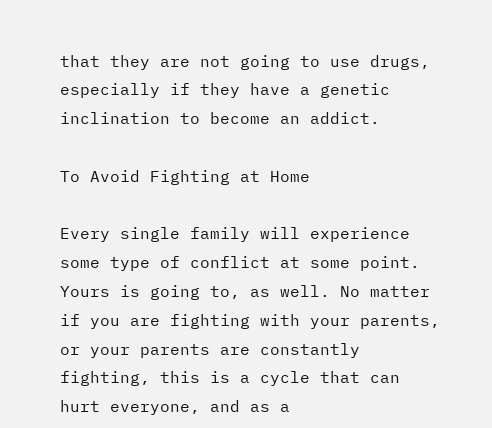that they are not going to use drugs, especially if they have a genetic inclination to become an addict.

To Avoid Fighting at Home

Every single family will experience some type of conflict at some point. Yours is going to, as well. No matter if you are fighting with your parents, or your parents are constantly fighting, this is a cycle that can hurt everyone, and as a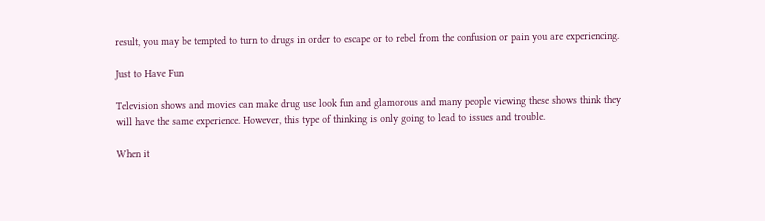result, you may be tempted to turn to drugs in order to escape or to rebel from the confusion or pain you are experiencing.

Just to Have Fun

Television shows and movies can make drug use look fun and glamorous and many people viewing these shows think they will have the same experience. However, this type of thinking is only going to lead to issues and trouble.

When it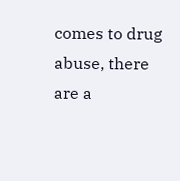comes to drug abuse, there are a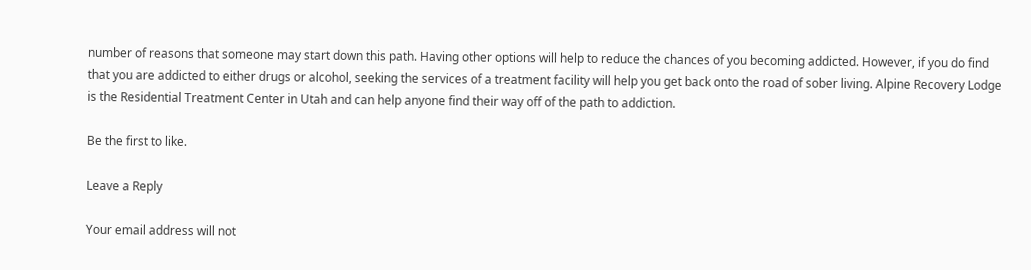number of reasons that someone may start down this path. Having other options will help to reduce the chances of you becoming addicted. However, if you do find that you are addicted to either drugs or alcohol, seeking the services of a treatment facility will help you get back onto the road of sober living. Alpine Recovery Lodge is the Residential Treatment Center in Utah and can help anyone find their way off of the path to addiction.

Be the first to like.

Leave a Reply

Your email address will not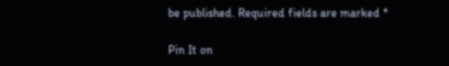be published. Required fields are marked *

Pin It on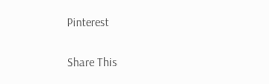Pinterest

Share This